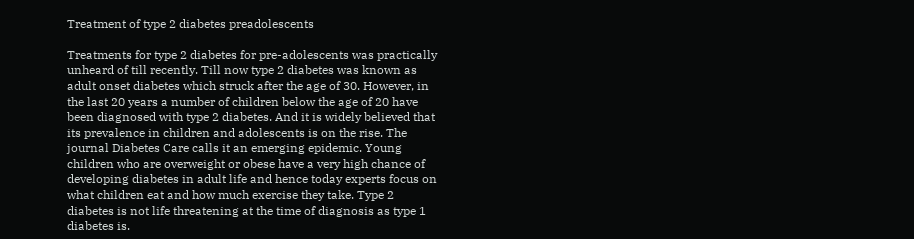Treatment of type 2 diabetes preadolescents

Treatments for type 2 diabetes for pre-adolescents was practically unheard of till recently. Till now type 2 diabetes was known as adult onset diabetes which struck after the age of 30. However, in the last 20 years a number of children below the age of 20 have been diagnosed with type 2 diabetes. And it is widely believed that its prevalence in children and adolescents is on the rise. The journal Diabetes Care calls it an emerging epidemic. Young children who are overweight or obese have a very high chance of developing diabetes in adult life and hence today experts focus on what children eat and how much exercise they take. Type 2 diabetes is not life threatening at the time of diagnosis as type 1 diabetes is.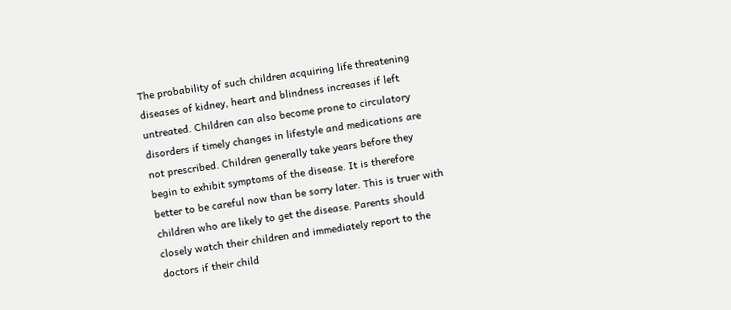The probability of such children acquiring life threatening diseases of kidney, heart and blindness increases if left untreated. Children can also become prone to circulatory disorders if timely changes in lifestyle and medications are not prescribed. Children generally take years before they begin to exhibit symptoms of the disease. It is therefore better to be careful now than be sorry later. This is truer with children who are likely to get the disease. Parents should closely watch their children and immediately report to the doctors if their child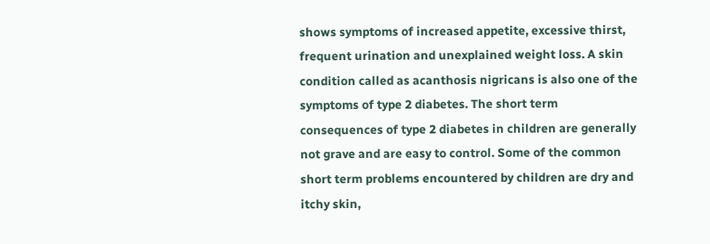shows symptoms of increased appetite, excessive thirst, frequent urination and unexplained weight loss. A skin condition called as acanthosis nigricans is also one of the symptoms of type 2 diabetes. The short term consequences of type 2 diabetes in children are generally not grave and are easy to control. Some of the common short term problems encountered by children are dry and itchy skin,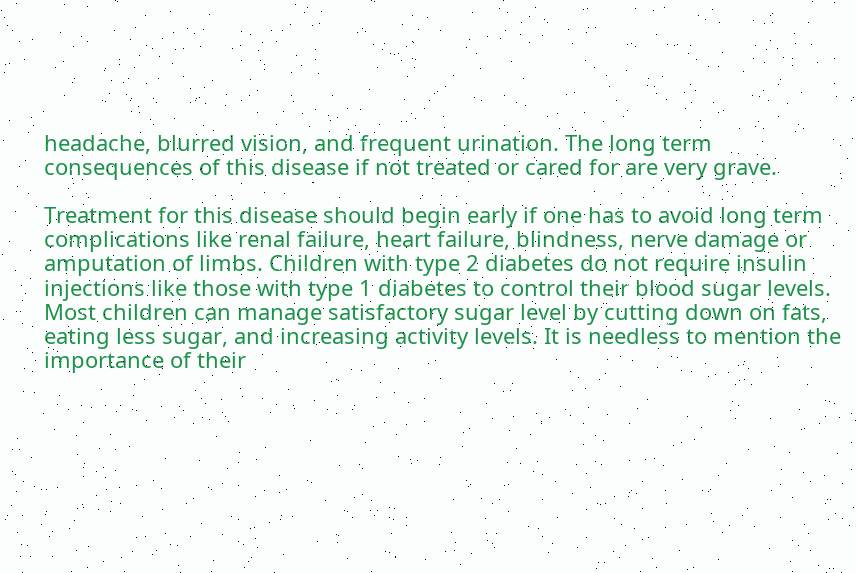headache, blurred vision, and frequent urination. The long term consequences of this disease if not treated or cared for are very grave.

Treatment for this disease should begin early if one has to avoid long term complications like renal failure, heart failure, blindness, nerve damage or amputation of limbs. Children with type 2 diabetes do not require insulin injections like those with type 1 diabetes to control their blood sugar levels. Most children can manage satisfactory sugar level by cutting down on fats, eating less sugar, and increasing activity levels. It is needless to mention the importance of their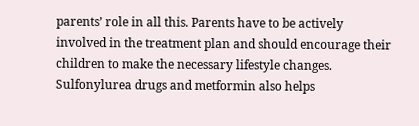parents’ role in all this. Parents have to be actively involved in the treatment plan and should encourage their children to make the necessary lifestyle changes. Sulfonylurea drugs and metformin also helps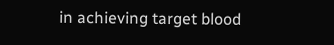in achieving target blood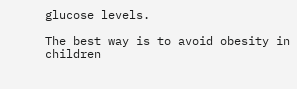glucose levels.

The best way is to avoid obesity in children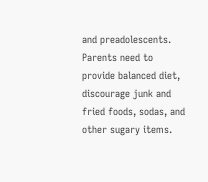and preadolescents. Parents need to provide balanced diet, discourage junk and fried foods, sodas, and other sugary items.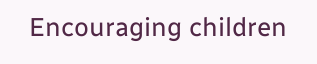Encouraging children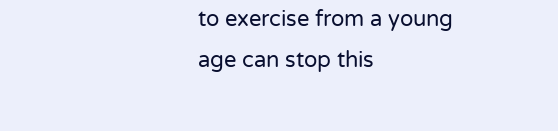to exercise from a young age can stop this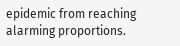epidemic from reaching alarming proportions.